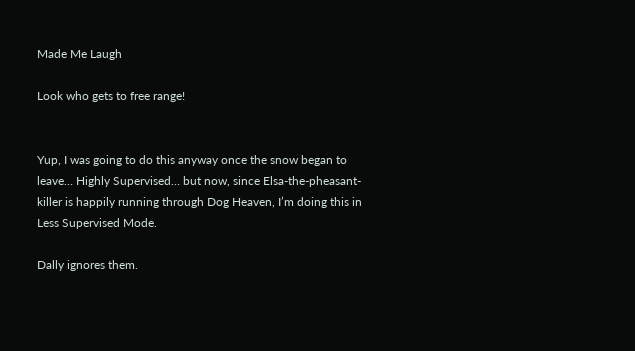Made Me Laugh

Look who gets to free range!


Yup, I was going to do this anyway once the snow began to leave… Highly Supervised… but now, since Elsa-the-pheasant-killer is happily running through Dog Heaven, I’m doing this in Less Supervised Mode.

Dally ignores them.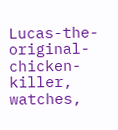Lucas-the-original-chicken-killer, watches,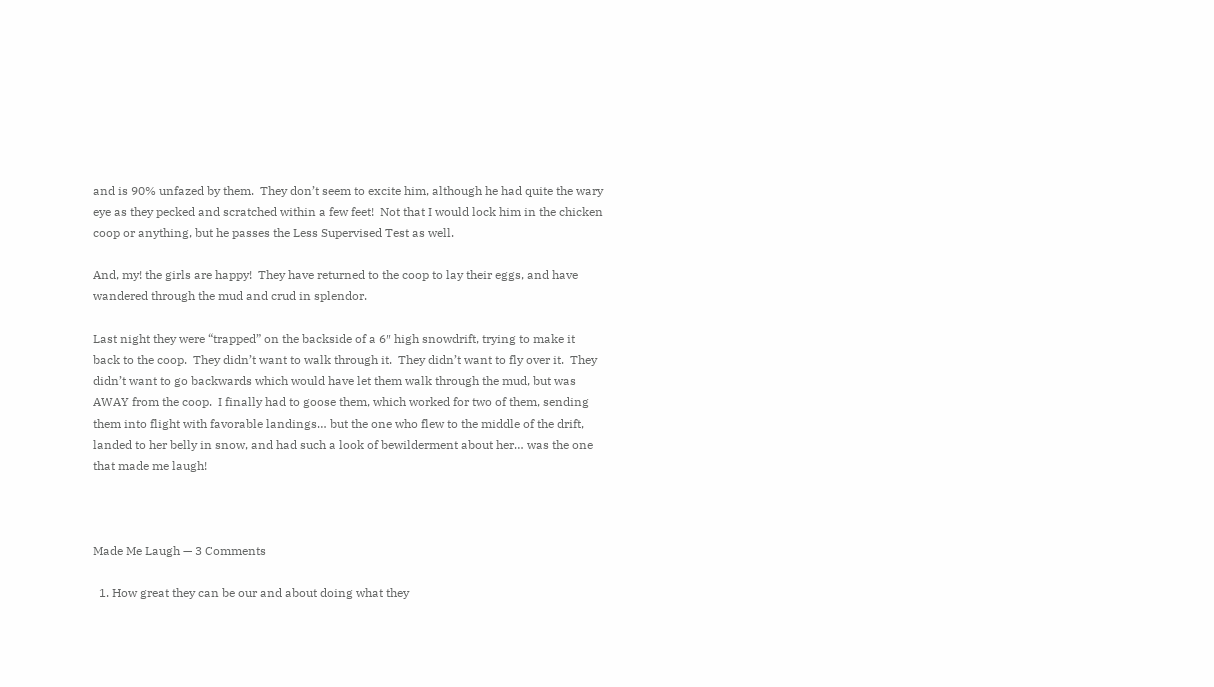and is 90% unfazed by them.  They don’t seem to excite him, although he had quite the wary eye as they pecked and scratched within a few feet!  Not that I would lock him in the chicken coop or anything, but he passes the Less Supervised Test as well.

And, my! the girls are happy!  They have returned to the coop to lay their eggs, and have wandered through the mud and crud in splendor.

Last night they were “trapped” on the backside of a 6″ high snowdrift, trying to make it back to the coop.  They didn’t want to walk through it.  They didn’t want to fly over it.  They didn’t want to go backwards which would have let them walk through the mud, but was AWAY from the coop.  I finally had to goose them, which worked for two of them, sending them into flight with favorable landings… but the one who flew to the middle of the drift, landed to her belly in snow, and had such a look of bewilderment about her… was the one that made me laugh!



Made Me Laugh — 3 Comments

  1. How great they can be our and about doing what they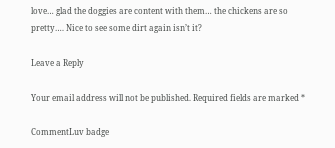love… glad the doggies are content with them… the chickens are so pretty…. Nice to see some dirt again isn’t it?

Leave a Reply

Your email address will not be published. Required fields are marked *

CommentLuv badge